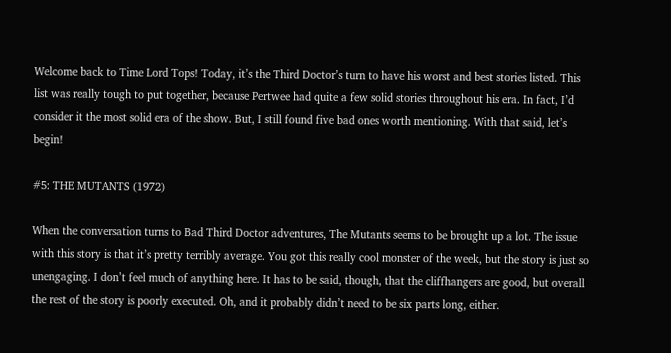Welcome back to Time Lord Tops! Today, it’s the Third Doctor’s turn to have his worst and best stories listed. This list was really tough to put together, because Pertwee had quite a few solid stories throughout his era. In fact, I’d consider it the most solid era of the show. But, I still found five bad ones worth mentioning. With that said, let’s begin!

#5: THE MUTANTS (1972)

When the conversation turns to Bad Third Doctor adventures, The Mutants seems to be brought up a lot. The issue with this story is that it’s pretty terribly average. You got this really cool monster of the week, but the story is just so unengaging. I don’t feel much of anything here. It has to be said, though, that the cliffhangers are good, but overall the rest of the story is poorly executed. Oh, and it probably didn’t need to be six parts long, either.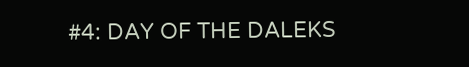#4: DAY OF THE DALEKS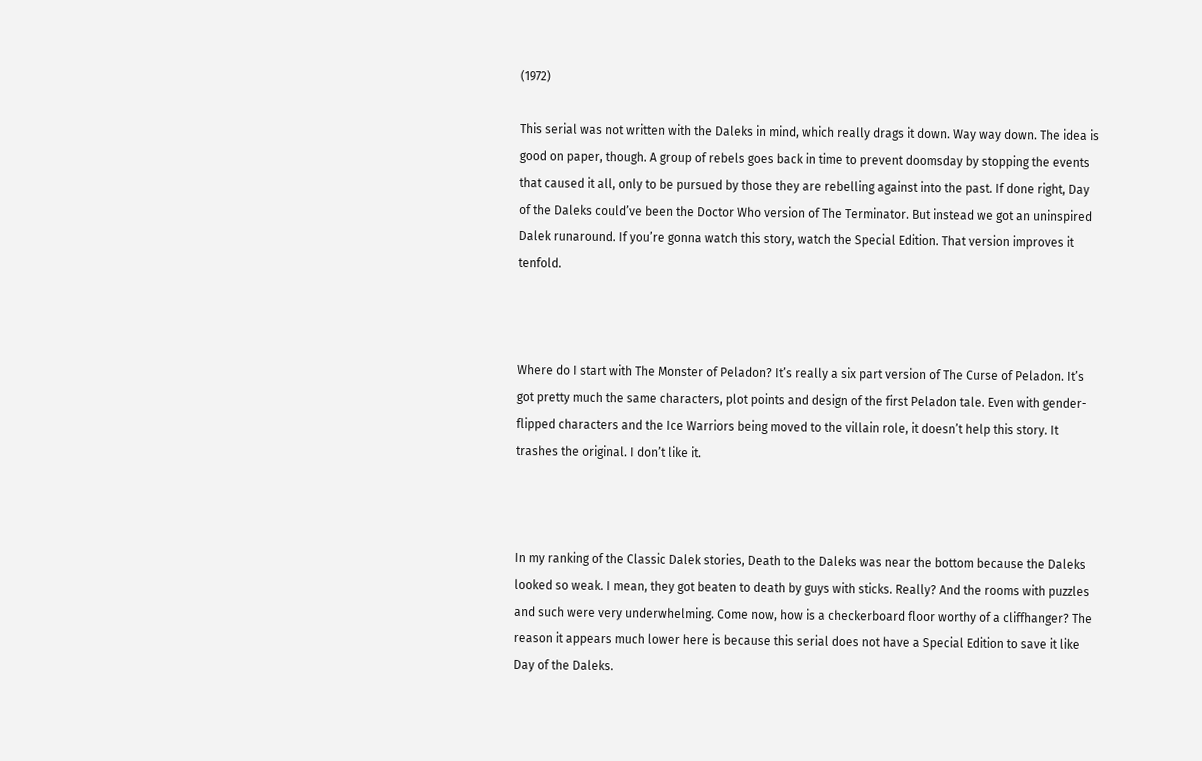(1972)

This serial was not written with the Daleks in mind, which really drags it down. Way way down. The idea is good on paper, though. A group of rebels goes back in time to prevent doomsday by stopping the events that caused it all, only to be pursued by those they are rebelling against into the past. If done right, Day of the Daleks could’ve been the Doctor Who version of The Terminator. But instead we got an uninspired Dalek runaround. If you’re gonna watch this story, watch the Special Edition. That version improves it tenfold.



Where do I start with The Monster of Peladon? It’s really a six part version of The Curse of Peladon. It’s got pretty much the same characters, plot points and design of the first Peladon tale. Even with gender-flipped characters and the Ice Warriors being moved to the villain role, it doesn’t help this story. It trashes the original. I don’t like it.



In my ranking of the Classic Dalek stories, Death to the Daleks was near the bottom because the Daleks looked so weak. I mean, they got beaten to death by guys with sticks. Really? And the rooms with puzzles and such were very underwhelming. Come now, how is a checkerboard floor worthy of a cliffhanger? The reason it appears much lower here is because this serial does not have a Special Edition to save it like Day of the Daleks.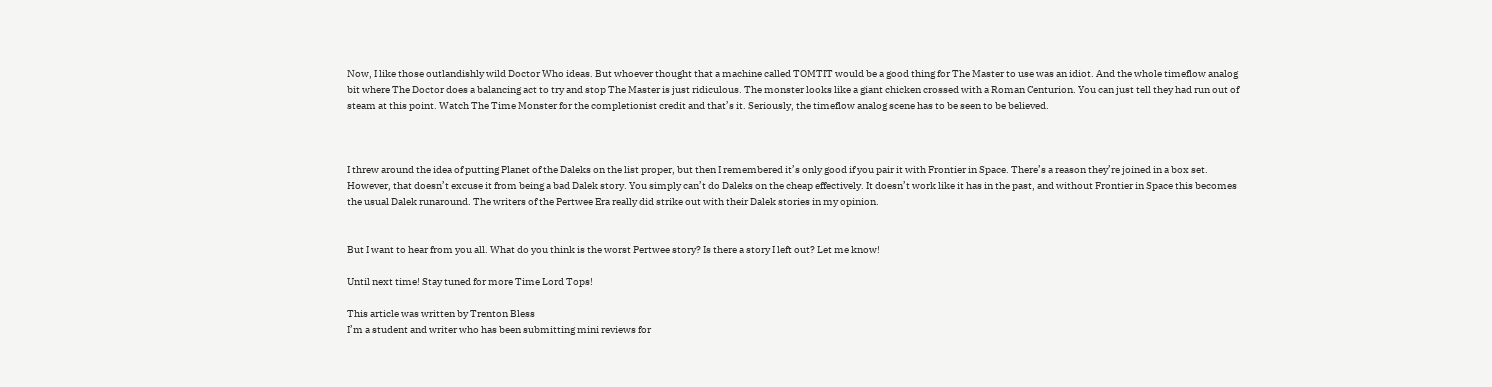Now, I like those outlandishly wild Doctor Who ideas. But whoever thought that a machine called TOMTIT would be a good thing for The Master to use was an idiot. And the whole timeflow analog bit where The Doctor does a balancing act to try and stop The Master is just ridiculous. The monster looks like a giant chicken crossed with a Roman Centurion. You can just tell they had run out of steam at this point. Watch The Time Monster for the completionist credit and that’s it. Seriously, the timeflow analog scene has to be seen to be believed.



I threw around the idea of putting Planet of the Daleks on the list proper, but then I remembered it’s only good if you pair it with Frontier in Space. There’s a reason they’re joined in a box set. However, that doesn’t excuse it from being a bad Dalek story. You simply can’t do Daleks on the cheap effectively. It doesn’t work like it has in the past, and without Frontier in Space this becomes the usual Dalek runaround. The writers of the Pertwee Era really did strike out with their Dalek stories in my opinion.


But I want to hear from you all. What do you think is the worst Pertwee story? Is there a story I left out? Let me know!

Until next time! Stay tuned for more Time Lord Tops!

This article was written by Trenton Bless
I’m a student and writer who has been submitting mini reviews for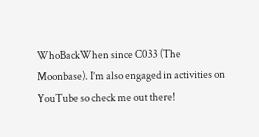WhoBackWhen since C033 (The Moonbase). I’m also engaged in activities on YouTube so check me out there!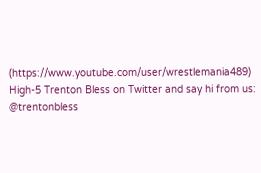(https://www.youtube.com/user/wrestlemania489) High-5 Trenton Bless on Twitter and say hi from us: @trentonbless